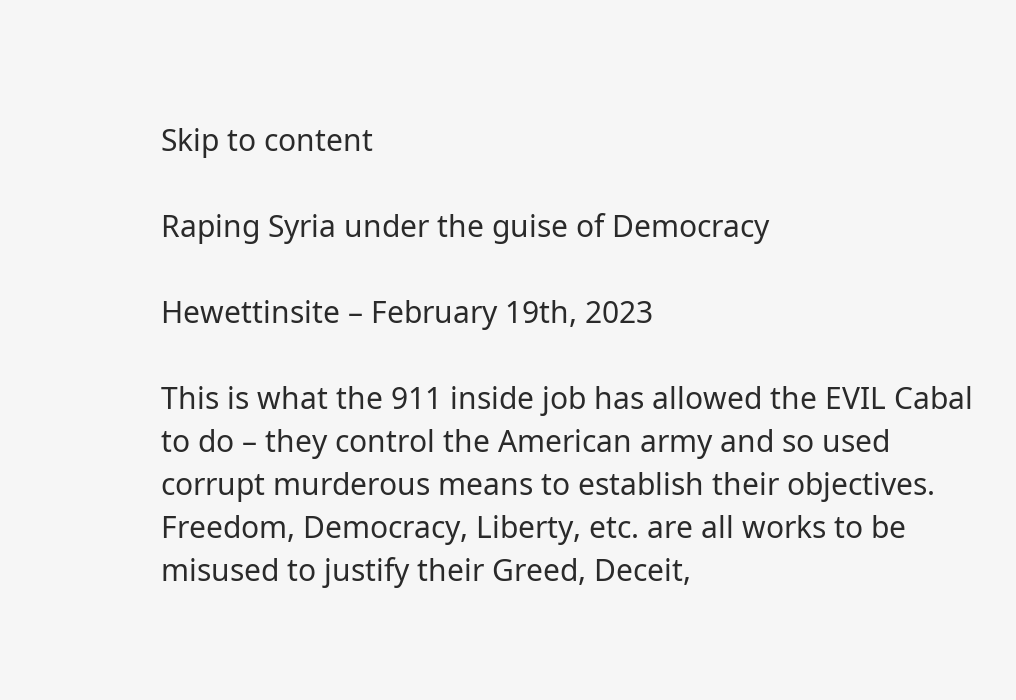Skip to content

Raping Syria under the guise of Democracy

Hewettinsite – February 19th, 2023

This is what the 911 inside job has allowed the EVIL Cabal to do – they control the American army and so used corrupt murderous means to establish their objectives. Freedom, Democracy, Liberty, etc. are all works to be misused to justify their Greed, Deceit,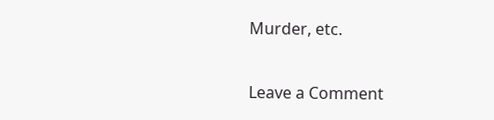Murder, etc.

Leave a Comment